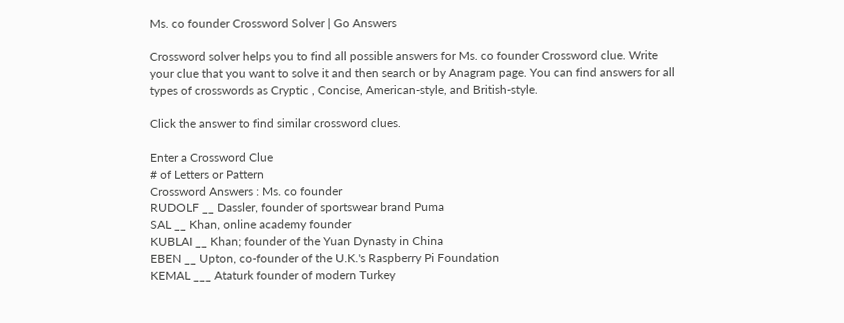Ms. co founder Crossword Solver | Go Answers

Crossword solver helps you to find all possible answers for Ms. co founder Crossword clue. Write your clue that you want to solve it and then search or by Anagram page. You can find answers for all types of crosswords as Cryptic , Concise, American-style, and British-style.

Click the answer to find similar crossword clues.

Enter a Crossword Clue
# of Letters or Pattern
Crossword Answers : Ms. co founder
RUDOLF __ Dassler, founder of sportswear brand Puma
SAL __ Khan, online academy founder
KUBLAI __ Khan; founder of the Yuan Dynasty in China
EBEN __ Upton, co-founder of the U.K.'s Raspberry Pi Foundation
KEMAL ___ Ataturk founder of modern Turkey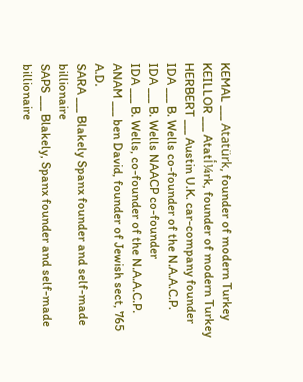KEMAL ___ Atatürk, founder of modern Turkey
KEILLOR ___ Atatأ¼rk, founder of modern Turkey
HERBERT ___ Austin U.K. car-company founder
IDA ___ B. Wells co-founder of the N.A.A.C.P.
IDA ___ B. Wells NAACP co-founder
IDA ___ B. Wells, co-founder of the N.A.A.C.P.
ANAM ___ ben David, founder of Jewish sect, 765 A.D.
SARA ___ Blakely Spanx founder and self-made billionaire
SAPS ___ Blakely, Spanx founder and self-made billionaire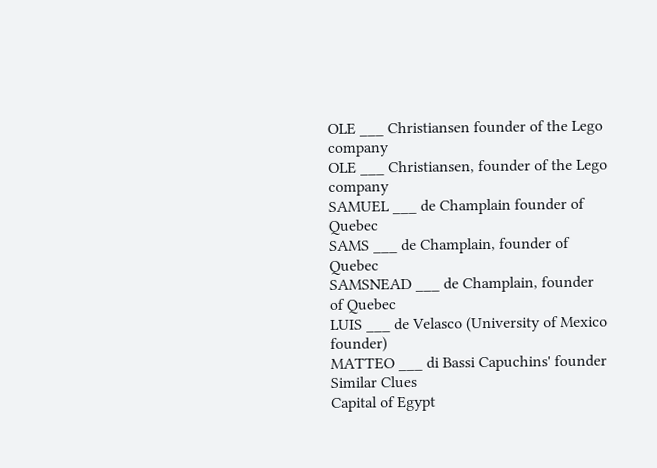OLE ___ Christiansen founder of the Lego company
OLE ___ Christiansen, founder of the Lego company
SAMUEL ___ de Champlain founder of Quebec
SAMS ___ de Champlain, founder of Quebec
SAMSNEAD ___ de Champlain, founder of Quebec
LUIS ___ de Velasco (University of Mexico founder)
MATTEO ___ di Bassi Capuchins' founder
Similar Clues
Capital of Egypt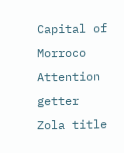Capital of Morroco
Attention getter
Zola title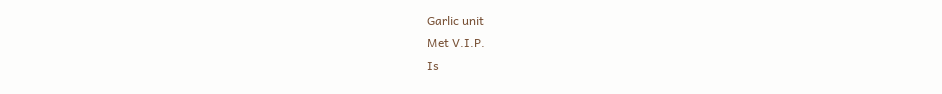Garlic unit
Met V.I.P.
Is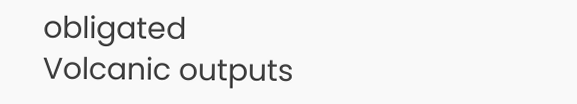obligated
Volcanic outputs